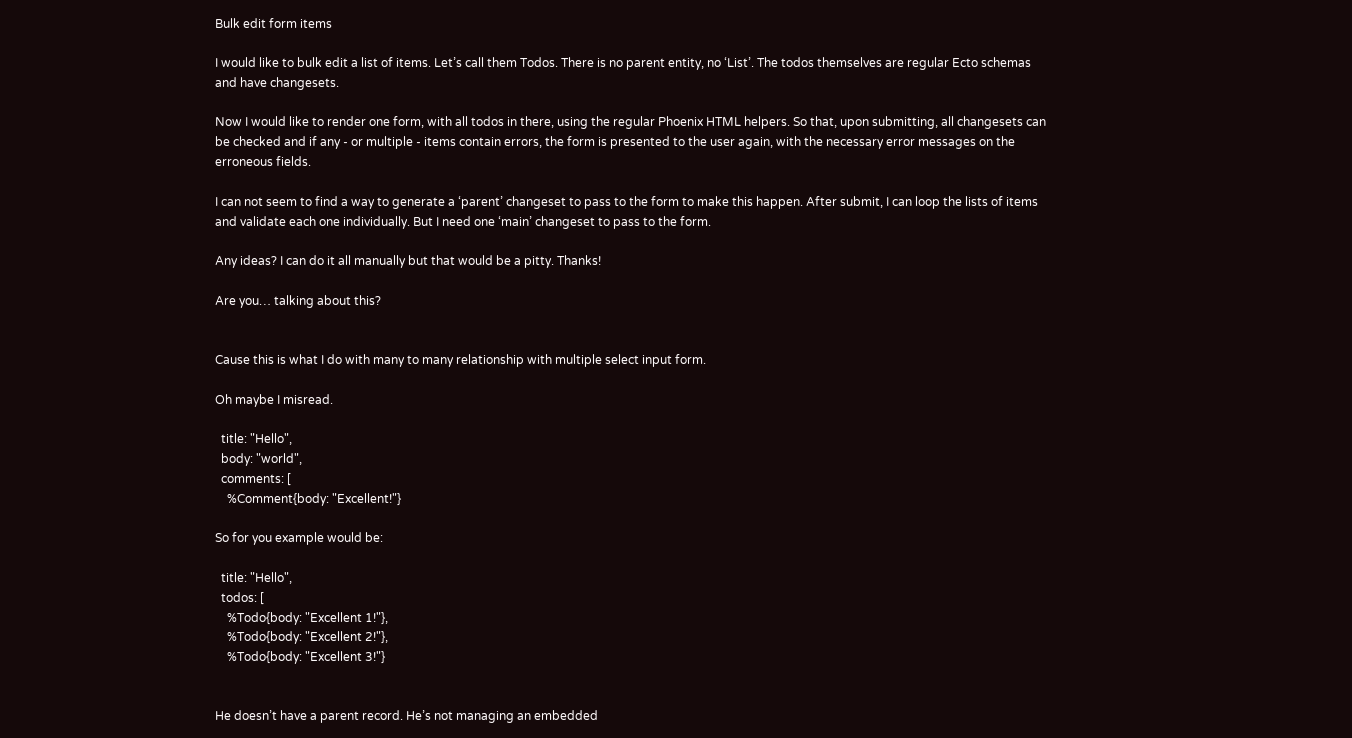Bulk edit form items

I would like to bulk edit a list of items. Let’s call them Todos. There is no parent entity, no ‘List’. The todos themselves are regular Ecto schemas and have changesets.

Now I would like to render one form, with all todos in there, using the regular Phoenix HTML helpers. So that, upon submitting, all changesets can be checked and if any - or multiple - items contain errors, the form is presented to the user again, with the necessary error messages on the erroneous fields.

I can not seem to find a way to generate a ‘parent’ changeset to pass to the form to make this happen. After submit, I can loop the lists of items and validate each one individually. But I need one ‘main’ changeset to pass to the form.

Any ideas? I can do it all manually but that would be a pitty. Thanks!

Are you… talking about this?


Cause this is what I do with many to many relationship with multiple select input form.

Oh maybe I misread.

  title: "Hello",
  body: "world",
  comments: [
    %Comment{body: "Excellent!"}

So for you example would be:

  title: "Hello",
  todos: [
    %Todo{body: "Excellent 1!"},
    %Todo{body: "Excellent 2!"},
    %Todo{body: "Excellent 3!"}


He doesn’t have a parent record. He’s not managing an embedded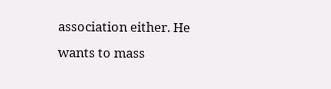association either. He wants to mass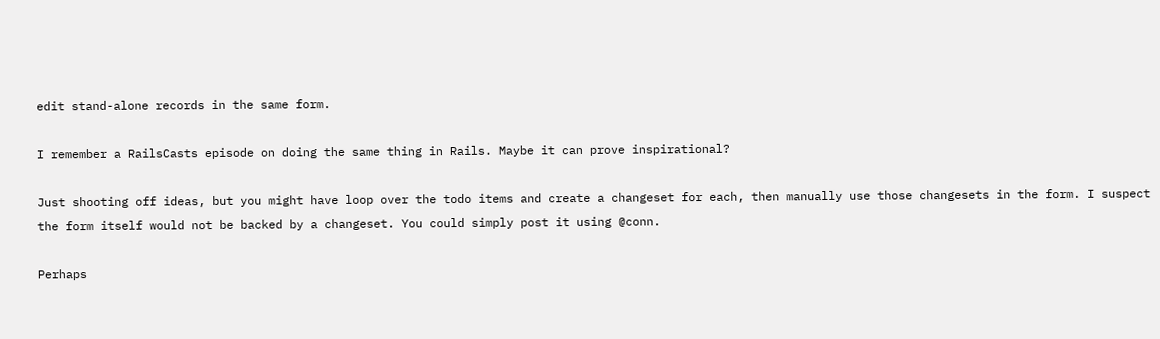edit stand-alone records in the same form.

I remember a RailsCasts episode on doing the same thing in Rails. Maybe it can prove inspirational?

Just shooting off ideas, but you might have loop over the todo items and create a changeset for each, then manually use those changesets in the form. I suspect the form itself would not be backed by a changeset. You could simply post it using @conn.

Perhaps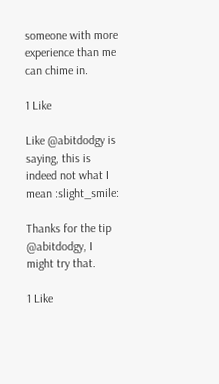someone with more experience than me can chime in.

1 Like

Like @abitdodgy is saying, this is indeed not what I mean :slight_smile:

Thanks for the tip @abitdodgy, I might try that.

1 Like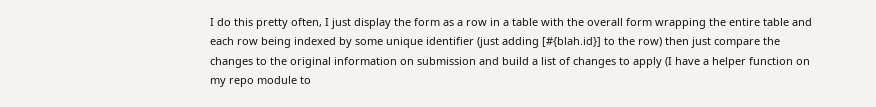I do this pretty often, I just display the form as a row in a table with the overall form wrapping the entire table and each row being indexed by some unique identifier (just adding [#{blah.id}] to the row) then just compare the changes to the original information on submission and build a list of changes to apply (I have a helper function on my repo module to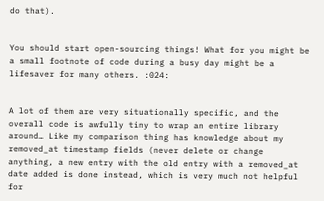do that).


You should start open-sourcing things! What for you might be a small footnote of code during a busy day might be a lifesaver for many others. :024:


A lot of them are very situationally specific, and the overall code is awfully tiny to wrap an entire library around… Like my comparison thing has knowledge about my removed_at timestamp fields (never delete or change anything, a new entry with the old entry with a removed_at date added is done instead, which is very much not helpful for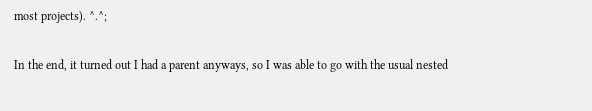most projects). ^.^;

In the end, it turned out I had a parent anyways, so I was able to go with the usual nested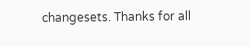changesets. Thanks for all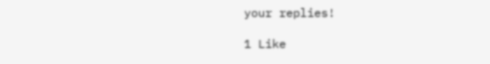your replies!

1 Like